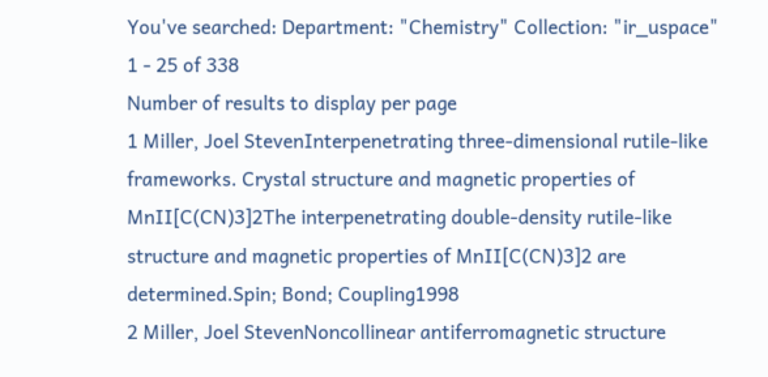You've searched: Department: "Chemistry" Collection: "ir_uspace"
1 - 25 of 338
Number of results to display per page
1 Miller, Joel StevenInterpenetrating three-dimensional rutile-like frameworks. Crystal structure and magnetic properties of MnII[C(CN)3]2The interpenetrating double-density rutile-like structure and magnetic properties of MnII[C(CN)3]2 are determined.Spin; Bond; Coupling1998
2 Miller, Joel StevenNoncollinear antiferromagnetic structure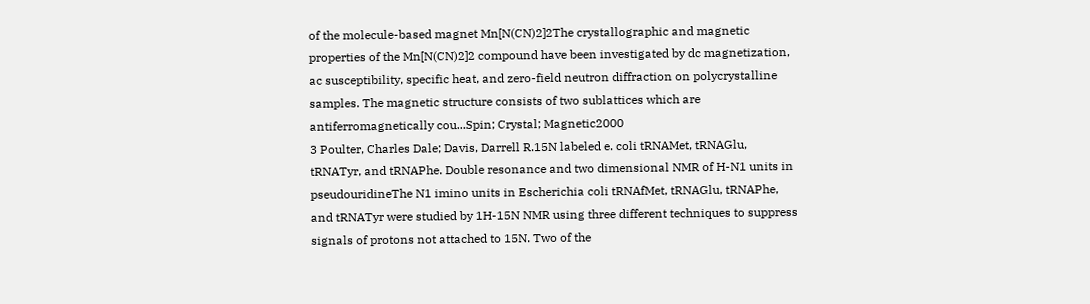of the molecule-based magnet Mn[N(CN)2]2The crystallographic and magnetic properties of the Mn[N(CN)2]2 compound have been investigated by dc magnetization, ac susceptibility, specific heat, and zero-field neutron diffraction on polycrystalline samples. The magnetic structure consists of two sublattices which are antiferromagnetically cou...Spin; Crystal; Magnetic2000
3 Poulter, Charles Dale; Davis, Darrell R.15N labeled e. coli tRNAMet, tRNAGlu, tRNATyr, and tRNAPhe. Double resonance and two dimensional NMR of H-N1 units in pseudouridineThe N1 imino units in Escherichia coli tRNAfMet, tRNAGlu, tRNAPhe, and tRNATyr were studied by 1H-15N NMR using three different techniques to suppress signals of protons not attached to 15N. Two of the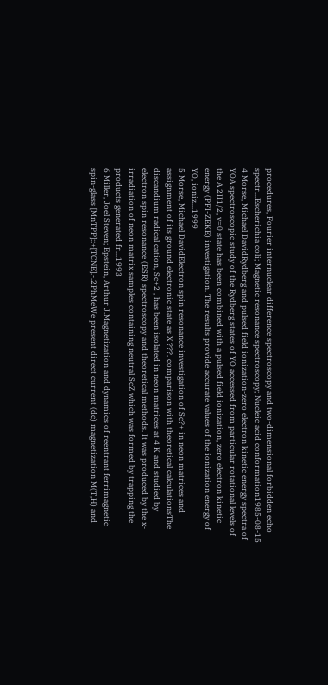procedures, Fourier internuclear difference spectroscopy and two-dimensional forbidden echo spectr...Escherichia coli; Magnetic resonance spectroscopy; Nucleic acid conformation1985-08-15
4 Morse, Michael DavidRydberg and pulsed field ionization-zero electron kinetic energy spectra of YOA spectroscopic study of the Rydberg states of YO accessed from particular rotational levels of the A 2II1/2, v=0 state has been combined with a pulsed field ionization, zero electron kinetic energy (PFI-ZEKE) investigation. The results provide accurate values of the ionization energy of YO, ioniz...1999
5 Morse, Michael DavidElectron spin resonance investigation of Sc?+ in neon matrices and assignment of its ground electronic state as X ???. comparison with theoretical calculationsThe discandium radical cation, Sc+2 , has been isolated in neon matrices at 4 K and studied by electron spin resonance (ESR) spectroscopy and theoretical methods. It was produced by the x-irradiation of neon matrix samples containing neutral ScZ which was formed by trapping the products generated fr...1993
6 Miller, Joel Steven; Epstein, Arthur J.Magnetization and dynamics of reentrant ferrimagnetic spin-glass [MnTPP]::+[TCNE].-.2PhMeWe present direct current (dc) magnetization M(T,H) and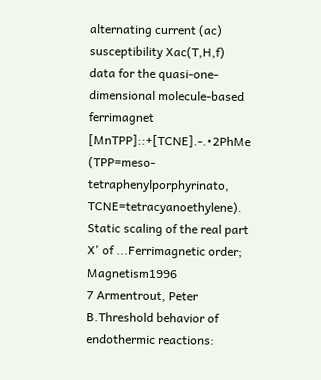alternating current (ac) susceptibility Xac(T,H,f) data for the quasi-one-dimensional molecule-based ferrimagnet [MnTPP]::+[TCNE].-.•2PhMe (TPP=meso-tetraphenylporphyrinato, TCNE=tetracyanoethylene). Static scaling of the real part X' of ...Ferrimagnetic order; Magnetism1996
7 Armentrout, Peter B.Threshold behavior of endothermic reactions: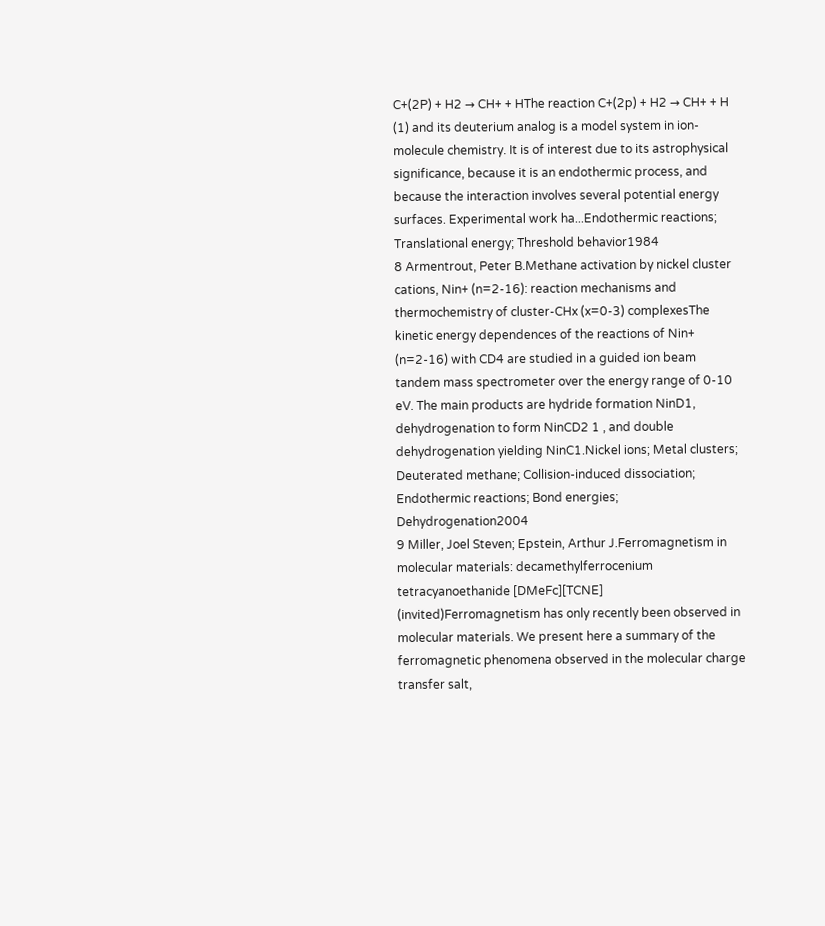C+(2P) + H2 → CH+ + HThe reaction C+(2p) + H2 → CH+ + H (1) and its deuterium analog is a model system in ion-molecule chemistry. It is of interest due to its astrophysical significance, because it is an endothermic process, and because the interaction involves several potential energy surfaces. Experimental work ha...Endothermic reactions; Translational energy; Threshold behavior1984
8 Armentrout, Peter B.Methane activation by nickel cluster cations, Nin+ (n=2-16): reaction mechanisms and thermochemistry of cluster-CHx (x=0-3) complexesThe kinetic energy dependences of the reactions of Nin+ (n=2-16) with CD4 are studied in a guided ion beam tandem mass spectrometer over the energy range of 0-10 eV. The main products are hydride formation NinD1, dehydrogenation to form NinCD2 1 , and double dehydrogenation yielding NinC1.Nickel ions; Metal clusters; Deuterated methane; Collision-induced dissociation; Endothermic reactions; Bond energies; Dehydrogenation2004
9 Miller, Joel Steven; Epstein, Arthur J.Ferromagnetism in molecular materials: decamethylferrocenium tetracyanoethanide [DMeFc][TCNE] (invited)Ferromagnetism has only recently been observed in molecular materials. We present here a summary of the ferromagnetic phenomena observed in the molecular charge transfer salt,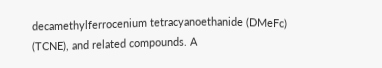decamethylferrocenium tetracyanoethanide (DMeFc) (TCNE), and related compounds. A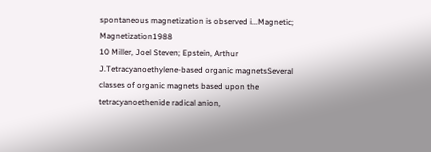spontaneous magnetization is observed i...Magnetic; Magnetization1988
10 Miller, Joel Steven; Epstein, Arthur J.Tetracyanoethylene-based organic magnetsSeveral classes of organic magnets based upon the tetracyanoethenide radical anion,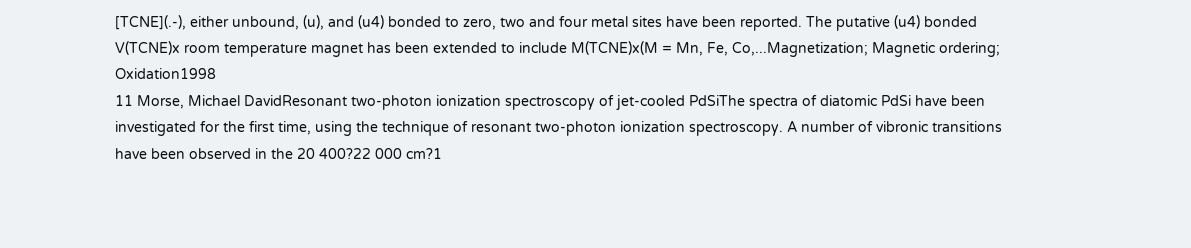[TCNE](.-), either unbound, (u), and (u4) bonded to zero, two and four metal sites have been reported. The putative (u4) bonded V(TCNE)x room temperature magnet has been extended to include M(TCNE)x(M = Mn, Fe, Co,...Magnetization; Magnetic ordering; Oxidation1998
11 Morse, Michael DavidResonant two-photon ionization spectroscopy of jet-cooled PdSiThe spectra of diatomic PdSi have been investigated for the first time, using the technique of resonant two-photon ionization spectroscopy. A number of vibronic transitions have been observed in the 20 400?22 000 cm?1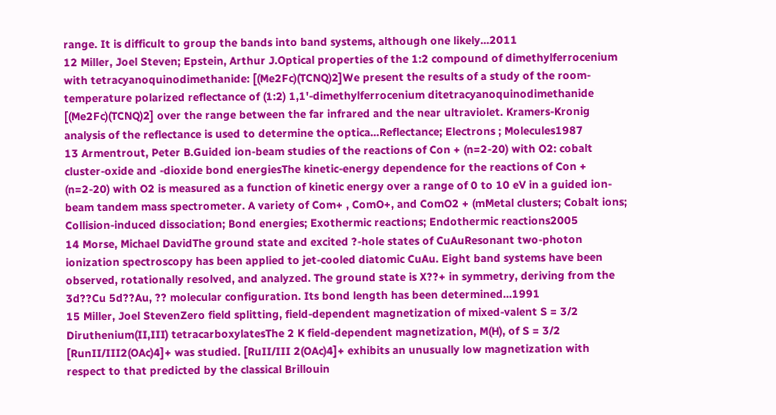range. It is difficult to group the bands into band systems, although one likely...2011
12 Miller, Joel Steven; Epstein, Arthur J.Optical properties of the 1:2 compound of dimethylferrocenium with tetracyanoquinodimethanide: [(Me2Fc)(TCNQ)2]We present the results of a study of the room-temperature polarized reflectance of (1:2) 1,1'-dimethylferrocenium ditetracyanoquinodimethanide [(Me2Fc)(TCNQ)2] over the range between the far infrared and the near ultraviolet. Kramers-Kronig analysis of the reflectance is used to determine the optica...Reflectance; Electrons ; Molecules1987
13 Armentrout, Peter B.Guided ion-beam studies of the reactions of Con + (n=2-20) with O2: cobalt cluster-oxide and -dioxide bond energiesThe kinetic-energy dependence for the reactions of Con + (n=2-20) with O2 is measured as a function of kinetic energy over a range of 0 to 10 eV in a guided ion-beam tandem mass spectrometer. A variety of Com+ , ComO+, and ComO2 + (mMetal clusters; Cobalt ions; Collision-induced dissociation; Bond energies; Exothermic reactions; Endothermic reactions2005
14 Morse, Michael DavidThe ground state and excited ?-hole states of CuAuResonant two-photon ionization spectroscopy has been applied to jet-cooled diatomic CuAu. Eight band systems have been observed, rotationally resolved, and analyzed. The ground state is X??+ in symmetry, deriving from the 3d??Cu 5d??Au, ?? molecular configuration. Its bond length has been determined...1991
15 Miller, Joel StevenZero field splitting, field-dependent magnetization of mixed-valent S = 3/2 Diruthenium(II,III) tetracarboxylatesThe 2 K field-dependent magnetization, M(H), of S = 3/2 [RunII/III2(OAc)4]+ was studied. [RuII/III 2(OAc)4]+ exhibits an unusually low magnetization with respect to that predicted by the classical Brillouin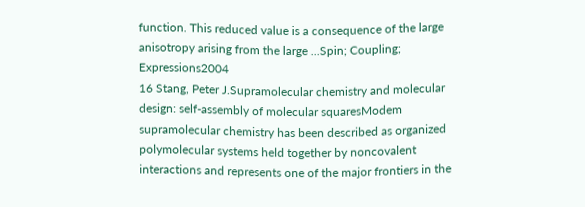function. This reduced value is a consequence of the large anisotropy arising from the large ...Spin; Coupling; Expressions2004
16 Stang, Peter J.Supramolecular chemistry and molecular design: self-assembly of molecular squaresModem supramolecular chemistry has been described as organized polymolecular systems held together by noncovalent interactions and represents one of the major frontiers in the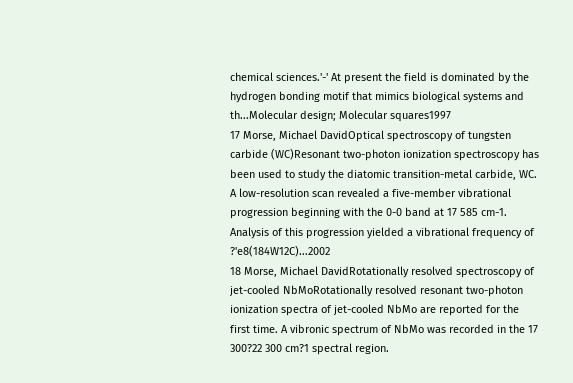chemical sciences.'-' At present the field is dominated by the hydrogen bonding motif that mimics biological systems and th...Molecular design; Molecular squares1997
17 Morse, Michael DavidOptical spectroscopy of tungsten carbide (WC)Resonant two-photon ionization spectroscopy has been used to study the diatomic transition-metal carbide, WC. A low-resolution scan revealed a five-member vibrational progression beginning with the 0-0 band at 17 585 cm-1. Analysis of this progression yielded a vibrational frequency of ?'e8(184W12C)...2002
18 Morse, Michael DavidRotationally resolved spectroscopy of jet-cooled NbMoRotationally resolved resonant two-photon ionization spectra of jet-cooled NbMo are reported for the first time. A vibronic spectrum of NbMo was recorded in the 17 300?22 300 cm?1 spectral region.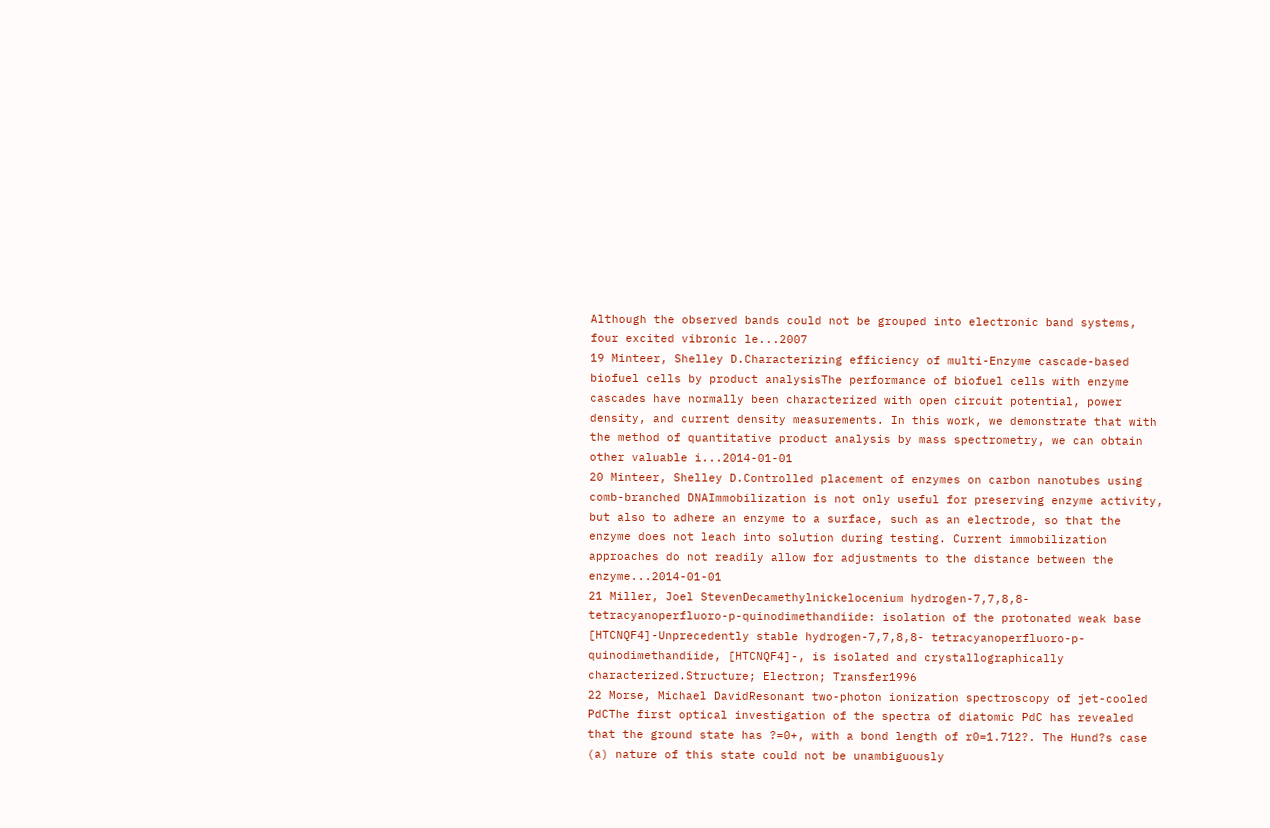Although the observed bands could not be grouped into electronic band systems, four excited vibronic le...2007
19 Minteer, Shelley D.Characterizing efficiency of multi-Enzyme cascade-based biofuel cells by product analysisThe performance of biofuel cells with enzyme cascades have normally been characterized with open circuit potential, power density, and current density measurements. In this work, we demonstrate that with the method of quantitative product analysis by mass spectrometry, we can obtain other valuable i...2014-01-01
20 Minteer, Shelley D.Controlled placement of enzymes on carbon nanotubes using comb-branched DNAImmobilization is not only useful for preserving enzyme activity, but also to adhere an enzyme to a surface, such as an electrode, so that the enzyme does not leach into solution during testing. Current immobilization approaches do not readily allow for adjustments to the distance between the enzyme...2014-01-01
21 Miller, Joel StevenDecamethylnickelocenium hydrogen-7,7,8,8-tetracyanoperfluoro-p-quinodimethandiide: isolation of the protonated weak base [HTCNQF4]-Unprecedently stable hydrogen-7,7,8,8- tetracyanoperfluoro-p-quinodimethandiide, [HTCNQF4]-, is isolated and crystallographically characterized.Structure; Electron; Transfer1996
22 Morse, Michael DavidResonant two-photon ionization spectroscopy of jet-cooled PdCThe first optical investigation of the spectra of diatomic PdC has revealed that the ground state has ?=0+, with a bond length of r0=1.712?. The Hund?s case (a) nature of this state could not be unambiguously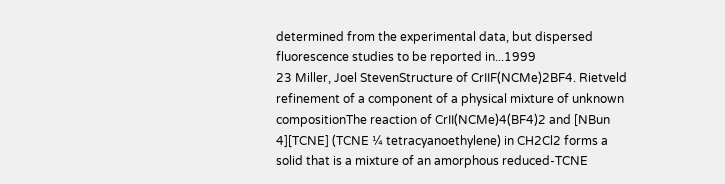determined from the experimental data, but dispersed fluorescence studies to be reported in...1999
23 Miller, Joel StevenStructure of CrIIF(NCMe)2BF4. Rietveld refinement of a component of a physical mixture of unknown compositionThe reaction of CrII(NCMe)4(BF4)2 and [NBun 4][TCNE] (TCNE ¼ tetracyanoethylene) in CH2Cl2 forms a solid that is a mixture of an amorphous reduced-TCNE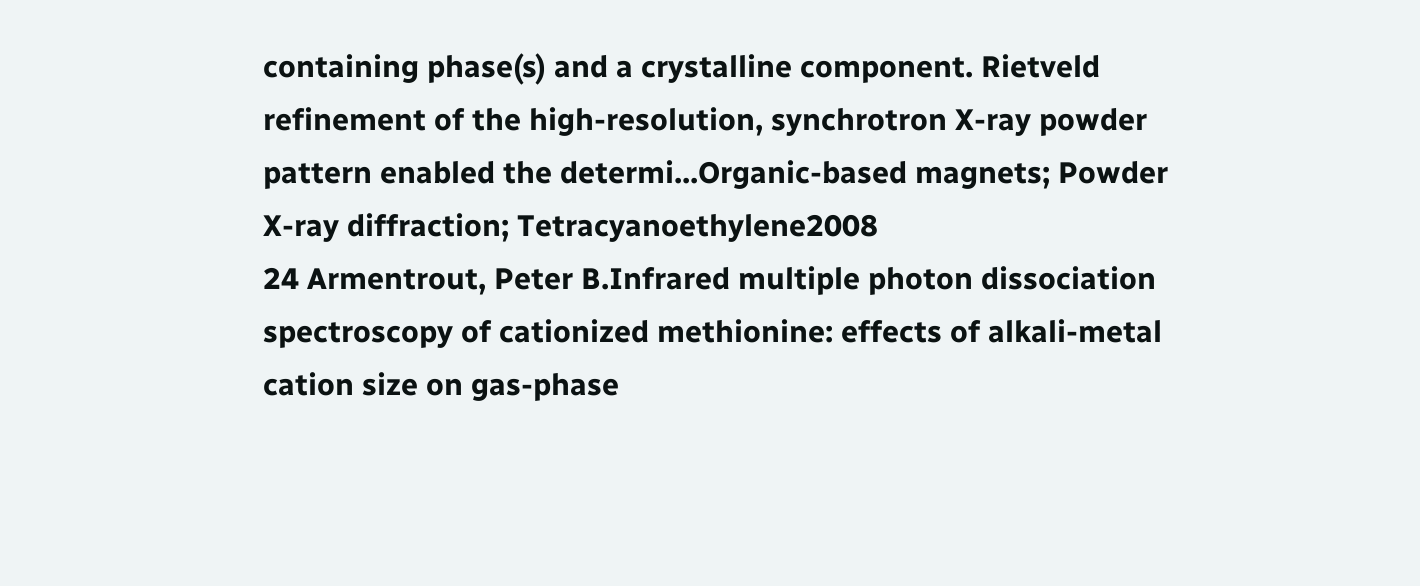containing phase(s) and a crystalline component. Rietveld refinement of the high-resolution, synchrotron X-ray powder pattern enabled the determi...Organic-based magnets; Powder X-ray diffraction; Tetracyanoethylene2008
24 Armentrout, Peter B.Infrared multiple photon dissociation spectroscopy of cationized methionine: effects of alkali-metal cation size on gas-phase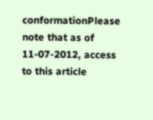conformationPlease note that as of 11-07-2012, access to this article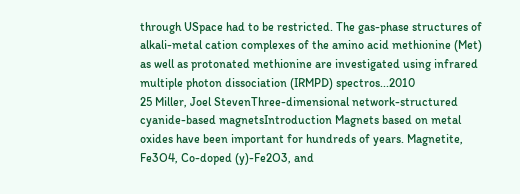through USpace had to be restricted. The gas-phase structures of alkali-metal cation complexes of the amino acid methionine (Met) as well as protonated methionine are investigated using infrared multiple photon dissociation (IRMPD) spectros...2010
25 Miller, Joel StevenThree-dimensional network-structured cyanide-based magnetsIntroduction Magnets based on metal oxides have been important for hundreds of years. Magnetite, Fe3O4, Co-doped (y)-Fe2O3, and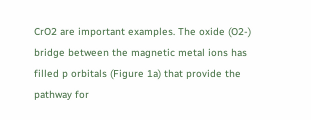CrO2 are important examples. The oxide (O2-) bridge between the magnetic metal ions has filled p orbitals (Figure 1a) that provide the pathway for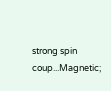strong spin coup...Magnetic;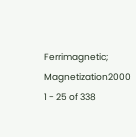Ferrimagnetic; Magnetization2000
1 - 25 of 338